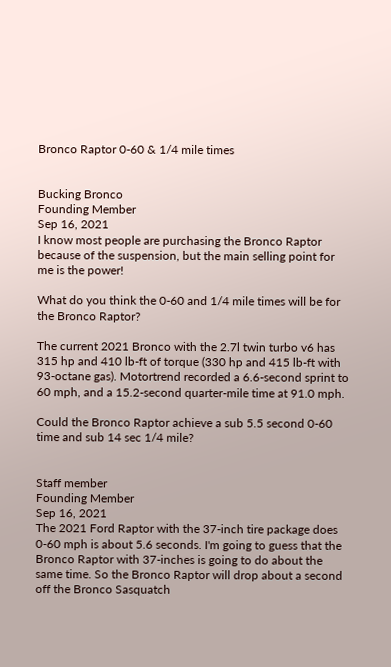Bronco Raptor 0-60 & 1/4 mile times


Bucking Bronco
Founding Member
Sep 16, 2021
I know most people are purchasing the Bronco Raptor because of the suspension, but the main selling point for me is the power!

What do you think the 0-60 and 1/4 mile times will be for the Bronco Raptor?

The current 2021 Bronco with the 2.7l twin turbo v6 has 315 hp and 410 lb-ft of torque (330 hp and 415 lb-ft with 93-octane gas). Motortrend recorded a 6.6-second sprint to 60 mph, and a 15.2-second quarter-mile time at 91.0 mph.

Could the Bronco Raptor achieve a sub 5.5 second 0-60 time and sub 14 sec 1/4 mile?


Staff member
Founding Member
Sep 16, 2021
The 2021 Ford Raptor with the 37-inch tire package does 0-60 mph is about 5.6 seconds. I'm going to guess that the Bronco Raptor with 37-inches is going to do about the same time. So the Bronco Raptor will drop about a second off the Bronco Sasquatch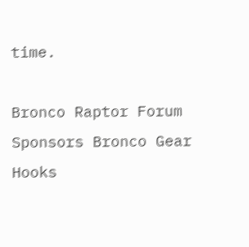time.

Bronco Raptor Forum Sponsors Bronco Gear Hooks